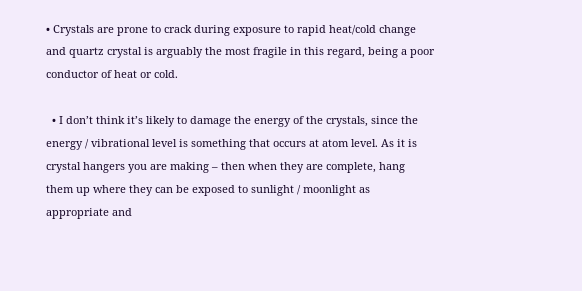• Crystals are prone to crack during exposure to rapid heat/cold change and quartz crystal is arguably the most fragile in this regard, being a poor conductor of heat or cold.

  • I don’t think it’s likely to damage the energy of the crystals, since the energy / vibrational level is something that occurs at atom level. As it is crystal hangers you are making – then when they are complete, hang them up where they can be exposed to sunlight / moonlight as appropriate and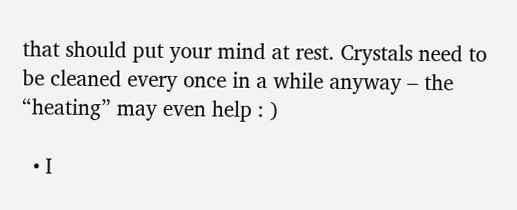that should put your mind at rest. Crystals need to be cleaned every once in a while anyway – the “heating” may even help : )

  • I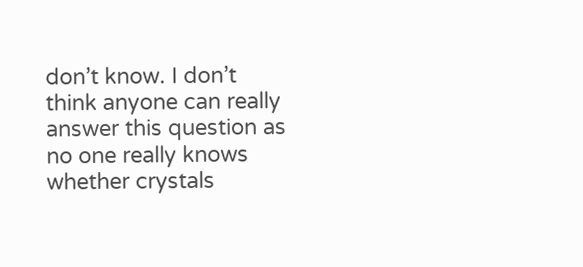don’t know. I don’t think anyone can really answer this question as no one really knows whether crystals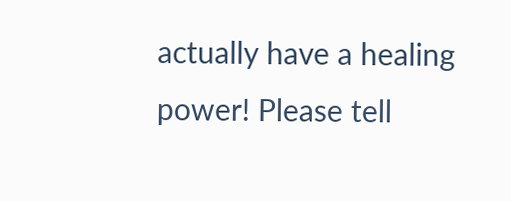actually have a healing power! Please tell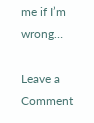me if I’m wrong…

Leave a Comment